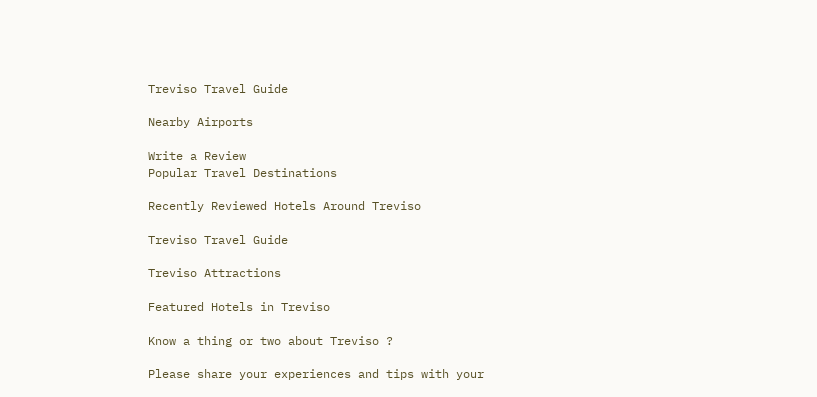Treviso Travel Guide

Nearby Airports

Write a Review
Popular Travel Destinations

Recently Reviewed Hotels Around Treviso

Treviso Travel Guide

Treviso Attractions

Featured Hotels in Treviso

Know a thing or two about Treviso ?

Please share your experiences and tips with your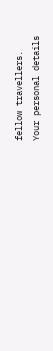fellow travellers.
Your personal details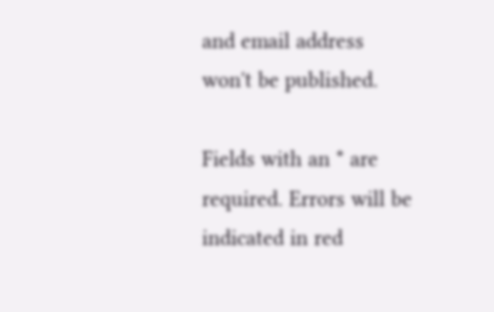and email address won't be published.

Fields with an * are required. Errors will be indicated in red